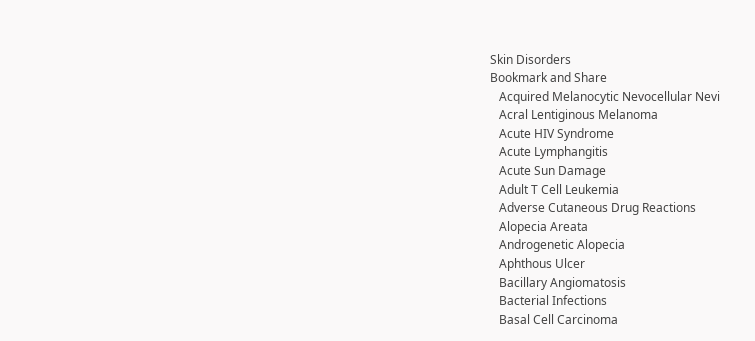Skin Disorders
Bookmark and Share
   Acquired Melanocytic Nevocellular Nevi
   Acral Lentiginous Melanoma
   Acute HIV Syndrome
   Acute Lymphangitis
   Acute Sun Damage
   Adult T Cell Leukemia
   Adverse Cutaneous Drug Reactions
   Alopecia Areata
   Androgenetic Alopecia
   Aphthous Ulcer
   Bacillary Angiomatosis
   Bacterial Infections
   Basal Cell Carcinoma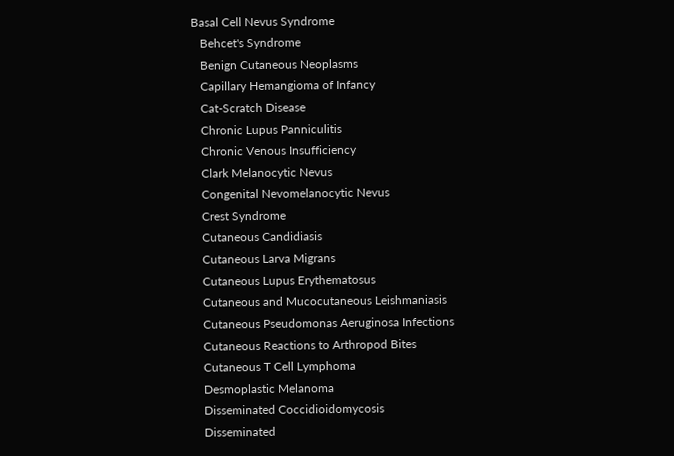Basal Cell Nevus Syndrome
   Behcet's Syndrome
   Benign Cutaneous Neoplasms
   Capillary Hemangioma of Infancy
   Cat-Scratch Disease
   Chronic Lupus Panniculitis
   Chronic Venous Insufficiency
   Clark Melanocytic Nevus
   Congenital Nevomelanocytic Nevus
   Crest Syndrome
   Cutaneous Candidiasis
   Cutaneous Larva Migrans
   Cutaneous Lupus Erythematosus
   Cutaneous and Mucocutaneous Leishmaniasis
   Cutaneous Pseudomonas Aeruginosa Infections
   Cutaneous Reactions to Arthropod Bites
   Cutaneous T Cell Lymphoma
   Desmoplastic Melanoma
   Disseminated Coccidioidomycosis
   Disseminated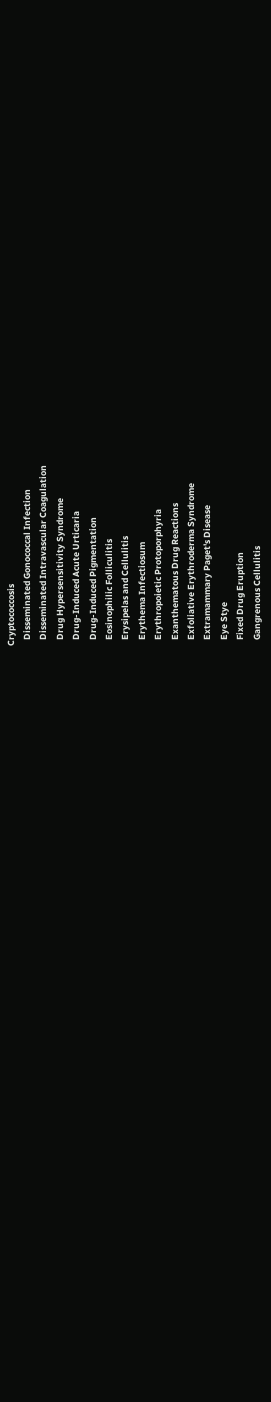Cryptococcosis
   Disseminated Gonococcal Infection
   Disseminated Intravascular Coagulation
   Drug Hypersensitivity Syndrome
   Drug-Induced Acute Urticaria
   Drug-Induced Pigmentation
   Eosinophilic Folliculitis
   Erysipelas and Cellulitis
   Erythema Infectiosum
   Erythropoietic Protoporphyria
   Exanthematous Drug Reactions
   Exfoliative Erythroderma Syndrome
   Extramammary Paget's Disease
   Eye Stye
   Fixed Drug Eruption
   Gangrenous Cellulitis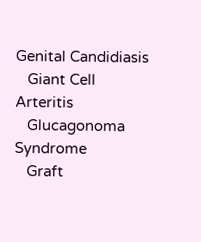Genital Candidiasis
   Giant Cell Arteritis
   Glucagonoma Syndrome
   Graft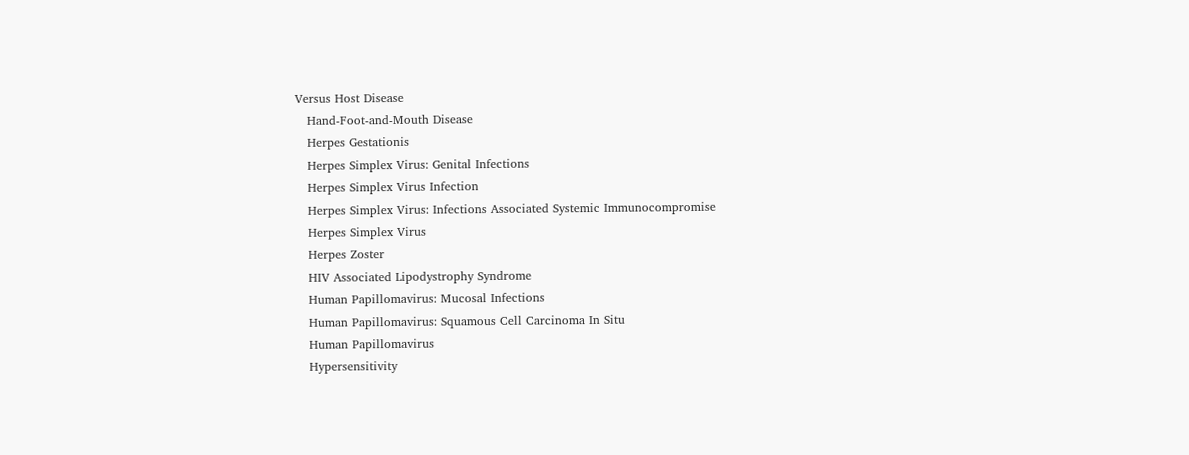Versus Host Disease
   Hand-Foot-and-Mouth Disease
   Herpes Gestationis
   Herpes Simplex Virus: Genital Infections
   Herpes Simplex Virus Infection
   Herpes Simplex Virus: Infections Associated Systemic Immunocompromise
   Herpes Simplex Virus
   Herpes Zoster
   HIV Associated Lipodystrophy Syndrome
   Human Papillomavirus: Mucosal Infections
   Human Papillomavirus: Squamous Cell Carcinoma In Situ
   Human Papillomavirus
   Hypersensitivity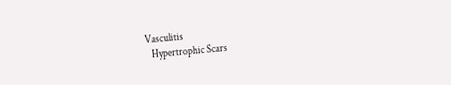Vasculitis
   Hypertrophic Scars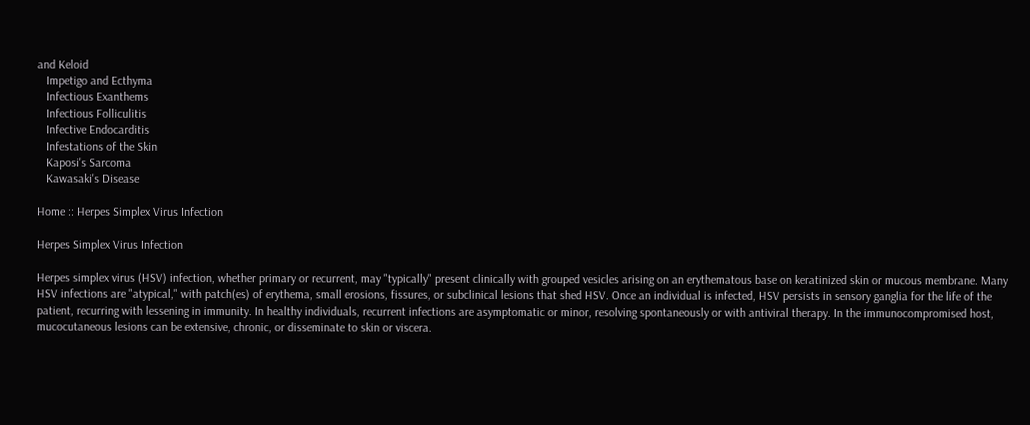and Keloid
   Impetigo and Ecthyma
   Infectious Exanthems
   Infectious Folliculitis
   Infective Endocarditis
   Infestations of the Skin
   Kaposi's Sarcoma
   Kawasaki's Disease

Home :: Herpes Simplex Virus Infection

Herpes Simplex Virus Infection

Herpes simplex virus (HSV) infection, whether primary or recurrent, may "typically" present clinically with grouped vesicles arising on an erythematous base on keratinized skin or mucous membrane. Many HSV infections are "atypical," with patch(es) of erythema, small erosions, fissures, or subclinical lesions that shed HSV. Once an individual is infected, HSV persists in sensory ganglia for the life of the patient, recurring with lessening in immunity. In healthy individuals, recurrent infections are asymptomatic or minor, resolving spontaneously or with antiviral therapy. In the immunocompromised host, mucocutaneous lesions can be extensive, chronic, or disseminate to skin or viscera.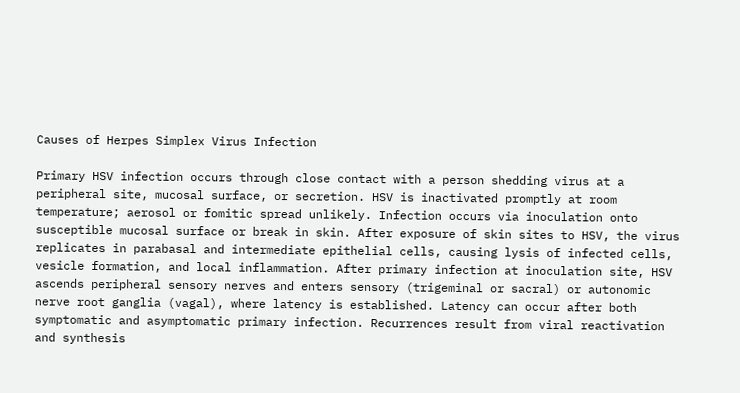Causes of Herpes Simplex Virus Infection

Primary HSV infection occurs through close contact with a person shedding virus at a peripheral site, mucosal surface, or secretion. HSV is inactivated promptly at room temperature; aerosol or fomitic spread unlikely. Infection occurs via inoculation onto susceptible mucosal surface or break in skin. After exposure of skin sites to HSV, the virus replicates in parabasal and intermediate epithelial cells, causing lysis of infected cells, vesicle formation, and local inflammation. After primary infection at inoculation site, HSV ascends peripheral sensory nerves and enters sensory (trigeminal or sacral) or autonomic nerve root ganglia (vagal), where latency is established. Latency can occur after both symptomatic and asymptomatic primary infection. Recurrences result from viral reactivation and synthesis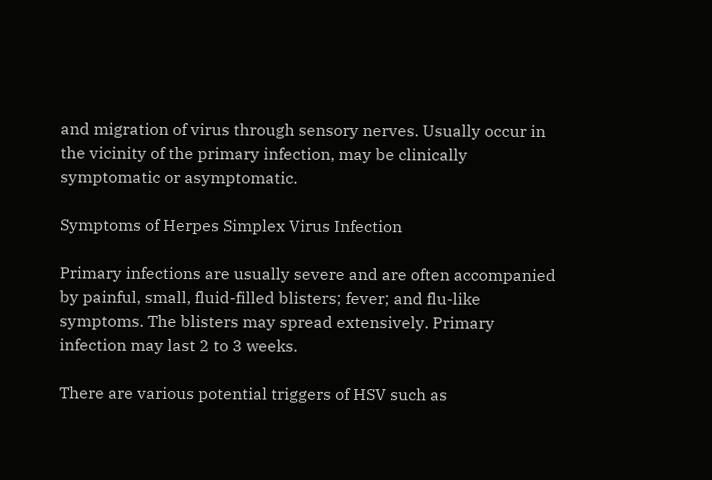and migration of virus through sensory nerves. Usually occur in the vicinity of the primary infection, may be clinically symptomatic or asymptomatic.

Symptoms of Herpes Simplex Virus Infection

Primary infections are usually severe and are often accompanied by painful, small, fluid-filled blisters; fever; and flu-like symptoms. The blisters may spread extensively. Primary infection may last 2 to 3 weeks.

There are various potential triggers of HSV such as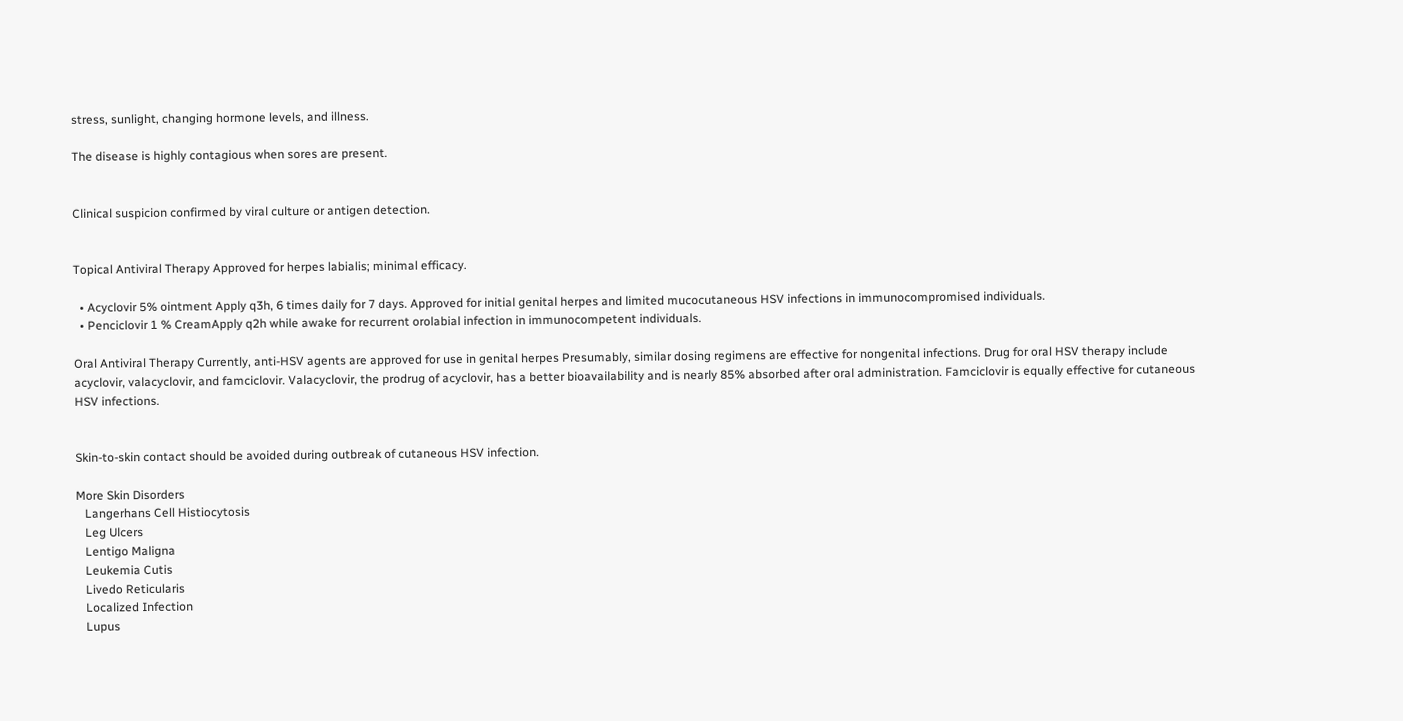stress, sunlight, changing hormone levels, and illness.

The disease is highly contagious when sores are present.


Clinical suspicion confirmed by viral culture or antigen detection.


Topical Antiviral Therapy Approved for herpes labialis; minimal efficacy.

  • Acyclovir 5% ointment Apply q3h, 6 times daily for 7 days. Approved for initial genital herpes and limited mucocutaneous HSV infections in immunocompromised individuals.
  • Penciclovir 1 % CreamApply q2h while awake for recurrent orolabial infection in immunocompetent individuals.

Oral Antiviral Therapy Currently, anti-HSV agents are approved for use in genital herpes Presumably, similar dosing regimens are effective for nongenital infections. Drug for oral HSV therapy include acyclovir, valacyclovir, and famciclovir. Valacyclovir, the prodrug of acyclovir, has a better bioavailability and is nearly 85% absorbed after oral administration. Famciclovir is equally effective for cutaneous HSV infections.


Skin-to-skin contact should be avoided during outbreak of cutaneous HSV infection.

More Skin Disorders
   Langerhans Cell Histiocytosis
   Leg Ulcers
   Lentigo Maligna
   Leukemia Cutis
   Livedo Reticularis
   Localized Infection
   Lupus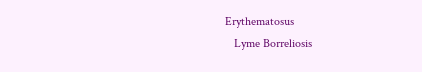Erythematosus
   Lyme Borreliosis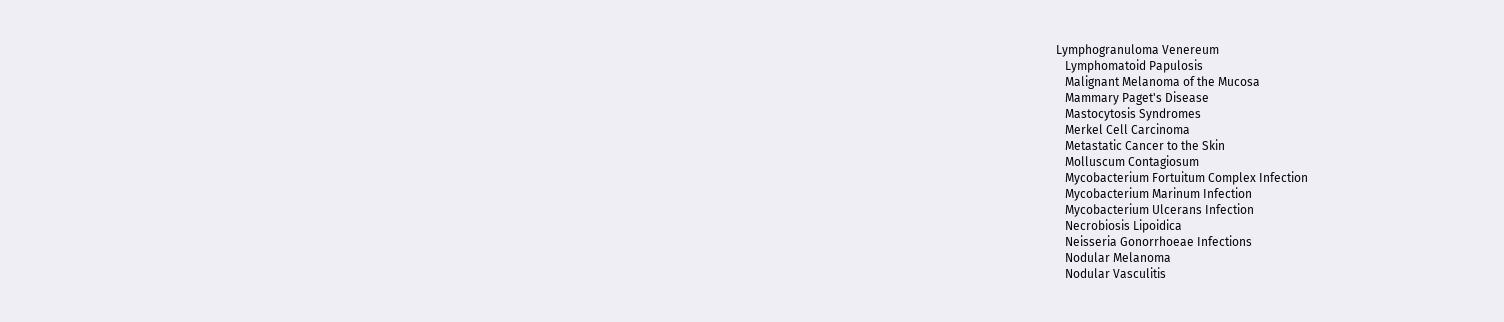Lymphogranuloma Venereum
   Lymphomatoid Papulosis
   Malignant Melanoma of the Mucosa
   Mammary Paget's Disease
   Mastocytosis Syndromes
   Merkel Cell Carcinoma
   Metastatic Cancer to the Skin
   Molluscum Contagiosum
   Mycobacterium Fortuitum Complex Infection
   Mycobacterium Marinum Infection
   Mycobacterium Ulcerans Infection
   Necrobiosis Lipoidica
   Neisseria Gonorrhoeae Infections
   Nodular Melanoma
   Nodular Vasculitis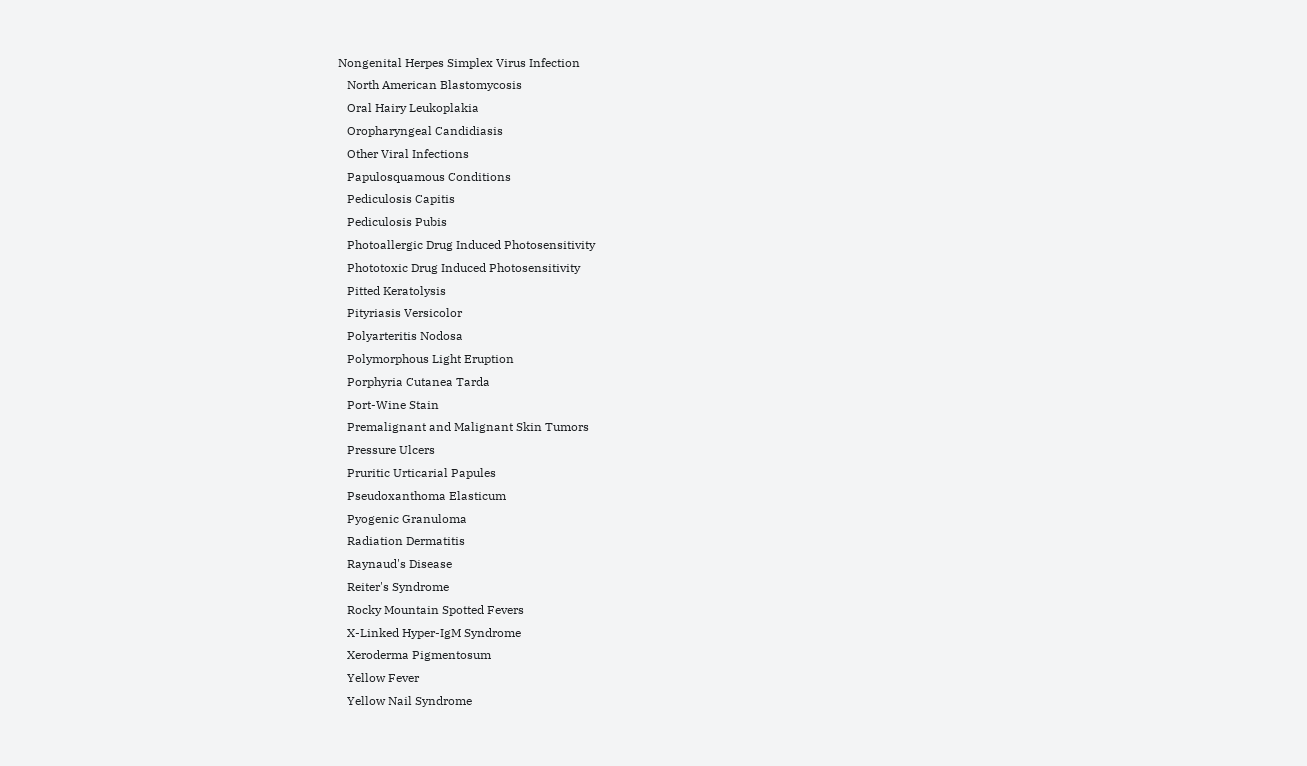Nongenital Herpes Simplex Virus Infection
   North American Blastomycosis
   Oral Hairy Leukoplakia
   Oropharyngeal Candidiasis
   Other Viral Infections
   Papulosquamous Conditions
   Pediculosis Capitis
   Pediculosis Pubis
   Photoallergic Drug Induced Photosensitivity
   Phototoxic Drug Induced Photosensitivity
   Pitted Keratolysis
   Pityriasis Versicolor
   Polyarteritis Nodosa
   Polymorphous Light Eruption
   Porphyria Cutanea Tarda
   Port-Wine Stain
   Premalignant and Malignant Skin Tumors
   Pressure Ulcers
   Pruritic Urticarial Papules
   Pseudoxanthoma Elasticum
   Pyogenic Granuloma
   Radiation Dermatitis
   Raynaud's Disease
   Reiter's Syndrome
   Rocky Mountain Spotted Fevers
   X-Linked Hyper-IgM Syndrome
   Xeroderma Pigmentosum
   Yellow Fever
   Yellow Nail Syndrome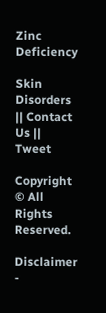Zinc Deficiency

Skin Disorders || Contact Us || Tweet

Copyright © All Rights Reserved.

Disclaimer -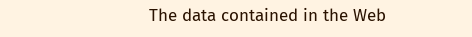The data contained in the Web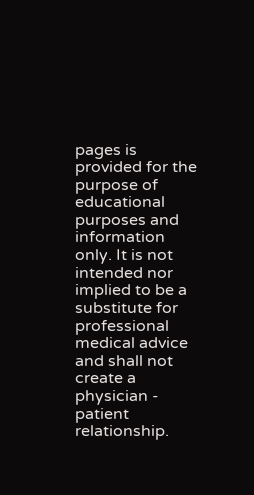pages is provided for the purpose of educational purposes and information only. It is not intended nor implied to be a substitute for professional medical advice and shall not create a physician - patient relationship.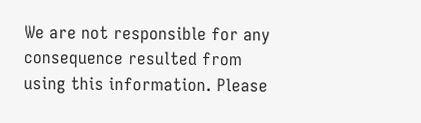We are not responsible for any consequence resulted from using this information. Please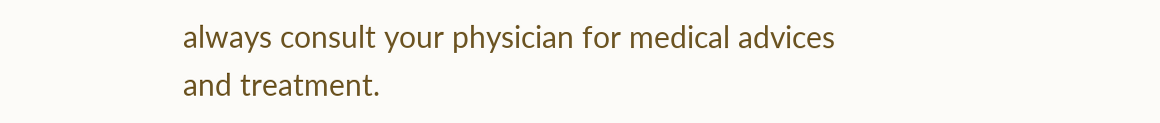always consult your physician for medical advices and treatment.